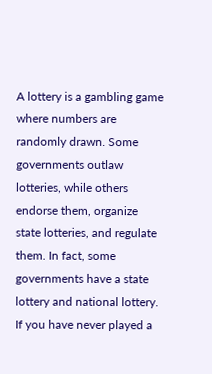A lottery is a gambling game where numbers are randomly drawn. Some governments outlaw lotteries, while others endorse them, organize state lotteries, and regulate them. In fact, some governments have a state lottery and national lottery. If you have never played a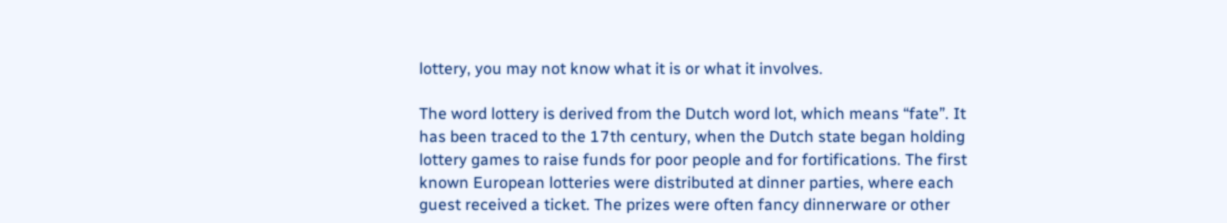lottery, you may not know what it is or what it involves.

The word lottery is derived from the Dutch word lot, which means “fate”. It has been traced to the 17th century, when the Dutch state began holding lottery games to raise funds for poor people and for fortifications. The first known European lotteries were distributed at dinner parties, where each guest received a ticket. The prizes were often fancy dinnerware or other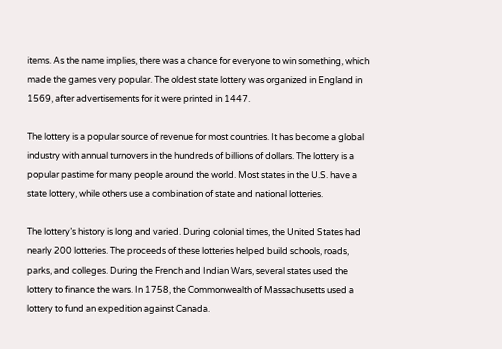items. As the name implies, there was a chance for everyone to win something, which made the games very popular. The oldest state lottery was organized in England in 1569, after advertisements for it were printed in 1447.

The lottery is a popular source of revenue for most countries. It has become a global industry with annual turnovers in the hundreds of billions of dollars. The lottery is a popular pastime for many people around the world. Most states in the U.S. have a state lottery, while others use a combination of state and national lotteries.

The lottery’s history is long and varied. During colonial times, the United States had nearly 200 lotteries. The proceeds of these lotteries helped build schools, roads, parks, and colleges. During the French and Indian Wars, several states used the lottery to finance the wars. In 1758, the Commonwealth of Massachusetts used a lottery to fund an expedition against Canada.